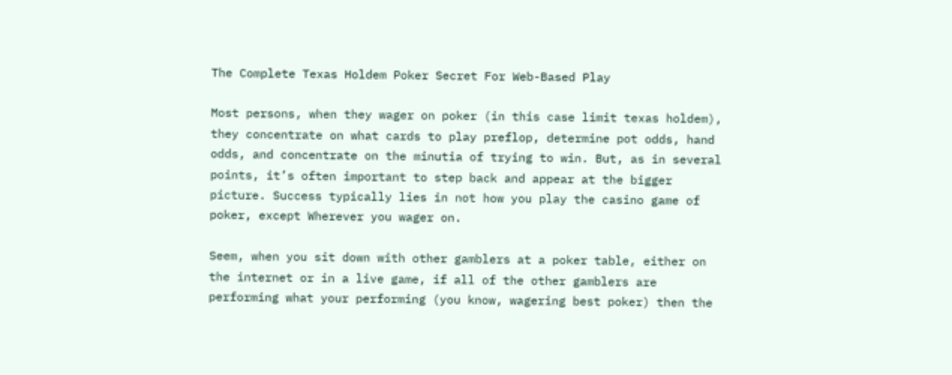The Complete Texas Holdem Poker Secret For Web-Based Play

Most persons, when they wager on poker (in this case limit texas holdem), they concentrate on what cards to play preflop, determine pot odds, hand odds, and concentrate on the minutia of trying to win. But, as in several points, it’s often important to step back and appear at the bigger picture. Success typically lies in not how you play the casino game of poker, except Wherever you wager on.

Seem, when you sit down with other gamblers at a poker table, either on the internet or in a live game, if all of the other gamblers are performing what your performing (you know, wagering best poker) then the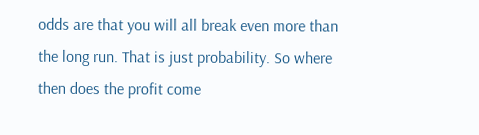odds are that you will all break even more than the long run. That is just probability. So where then does the profit come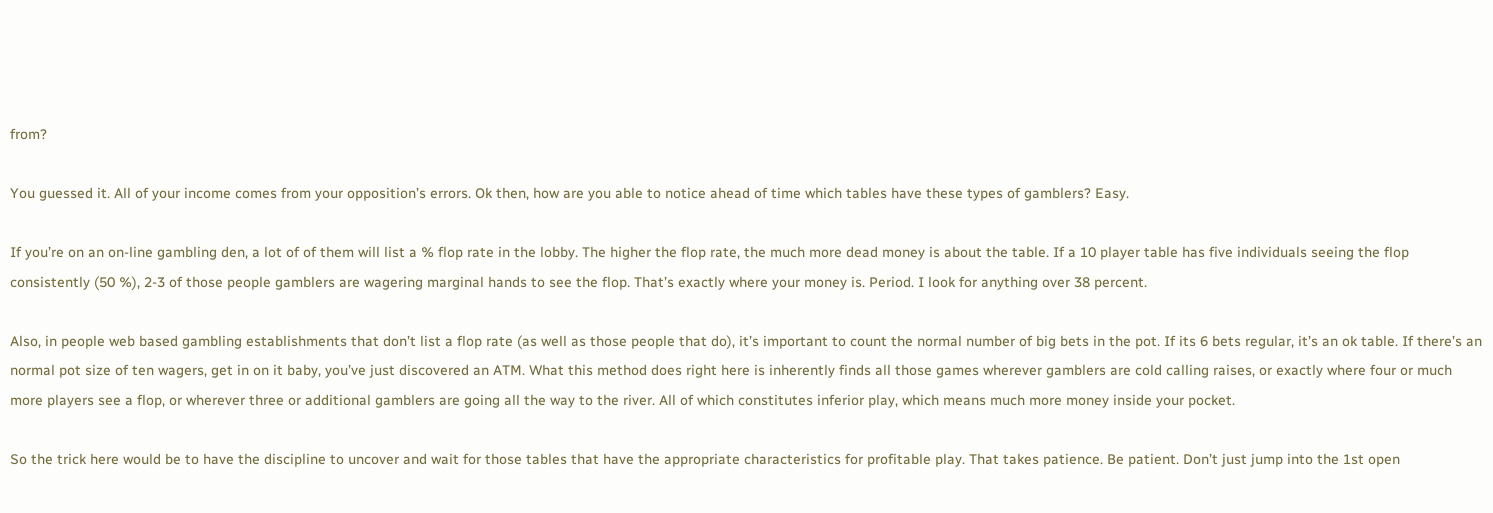from?

You guessed it. All of your income comes from your opposition’s errors. Ok then, how are you able to notice ahead of time which tables have these types of gamblers? Easy.

If you’re on an on-line gambling den, a lot of of them will list a % flop rate in the lobby. The higher the flop rate, the much more dead money is about the table. If a 10 player table has five individuals seeing the flop consistently (50 %), 2-3 of those people gamblers are wagering marginal hands to see the flop. That’s exactly where your money is. Period. I look for anything over 38 percent.

Also, in people web based gambling establishments that don’t list a flop rate (as well as those people that do), it’s important to count the normal number of big bets in the pot. If its 6 bets regular, it’s an ok table. If there’s an normal pot size of ten wagers, get in on it baby, you’ve just discovered an ATM. What this method does right here is inherently finds all those games wherever gamblers are cold calling raises, or exactly where four or much more players see a flop, or wherever three or additional gamblers are going all the way to the river. All of which constitutes inferior play, which means much more money inside your pocket.

So the trick here would be to have the discipline to uncover and wait for those tables that have the appropriate characteristics for profitable play. That takes patience. Be patient. Don’t just jump into the 1st open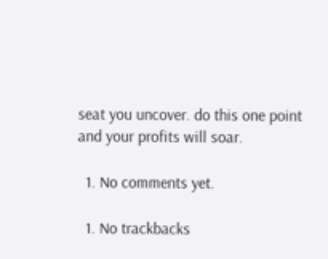seat you uncover. do this one point and your profits will soar.

  1. No comments yet.

  1. No trackbacks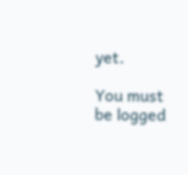yet.

You must be logged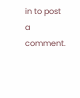in to post a comment.